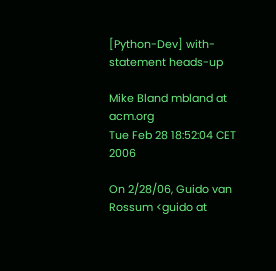[Python-Dev] with-statement heads-up

Mike Bland mbland at acm.org
Tue Feb 28 18:52:04 CET 2006

On 2/28/06, Guido van Rossum <guido at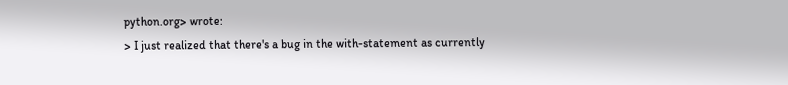python.org> wrote:
> I just realized that there's a bug in the with-statement as currently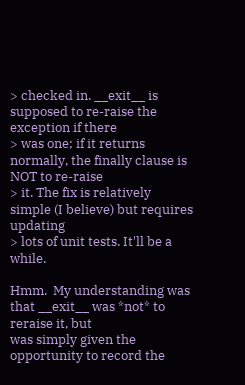> checked in. __exit__ is supposed to re-raise the exception if there
> was one; if it returns normally, the finally clause is NOT to re-raise
> it. The fix is relatively simple (I believe) but requires updating
> lots of unit tests. It'll be a while.

Hmm.  My understanding was that __exit__ was *not* to reraise it, but
was simply given the opportunity to record the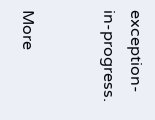exception-in-progress.


More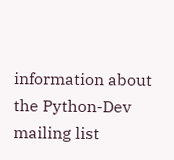information about the Python-Dev mailing list